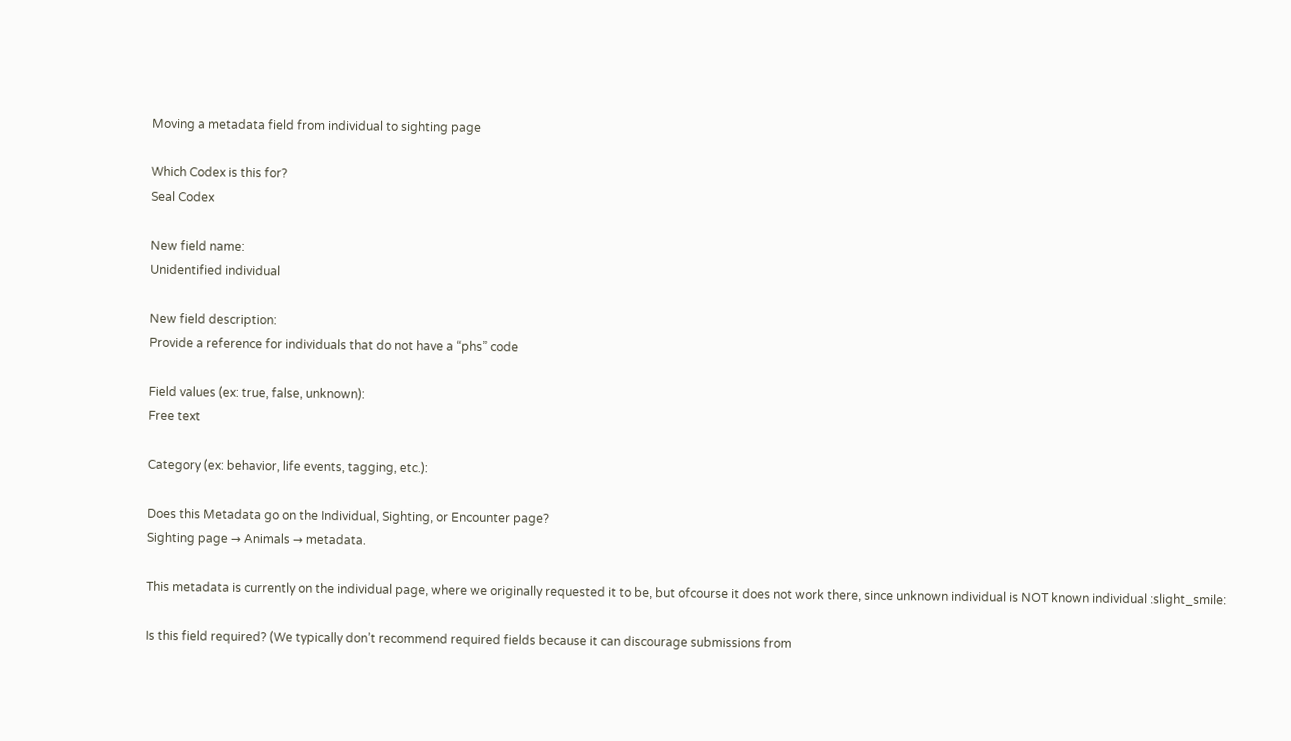Moving a metadata field from individual to sighting page

Which Codex is this for?
Seal Codex

New field name:
Unidentified individual

New field description:
Provide a reference for individuals that do not have a “phs” code

Field values (ex: true, false, unknown):
Free text

Category (ex: behavior, life events, tagging, etc.):

Does this Metadata go on the Individual, Sighting, or Encounter page?
Sighting page → Animals → metadata.

This metadata is currently on the individual page, where we originally requested it to be, but ofcourse it does not work there, since unknown individual is NOT known individual :slight_smile:

Is this field required? (We typically don’t recommend required fields because it can discourage submissions from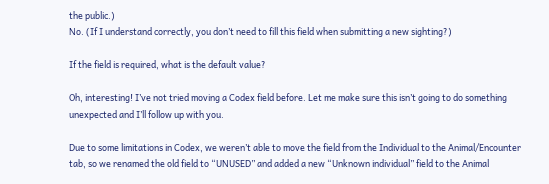the public.)
No. (If I understand correctly, you don’t need to fill this field when submitting a new sighting?)

If the field is required, what is the default value?

Oh, interesting! I’ve not tried moving a Codex field before. Let me make sure this isn’t going to do something unexpected and I’ll follow up with you.

Due to some limitations in Codex, we weren’t able to move the field from the Individual to the Animal/Encounter tab, so we renamed the old field to “UNUSED” and added a new “Unknown individual” field to the Animal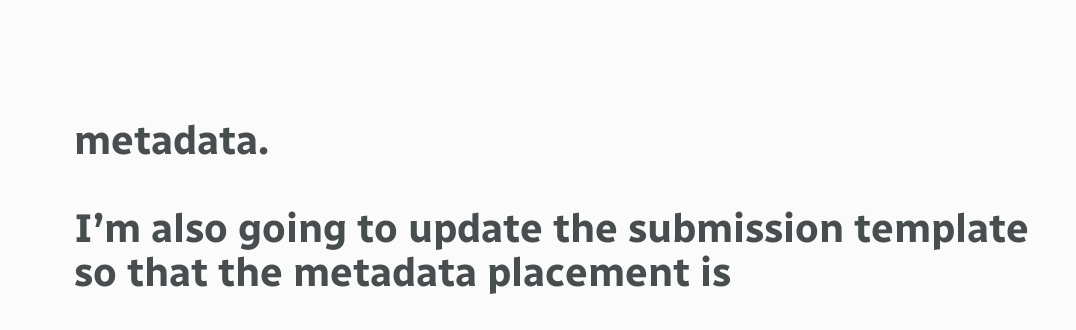metadata.

I’m also going to update the submission template so that the metadata placement is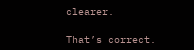clearer.

That’s correct.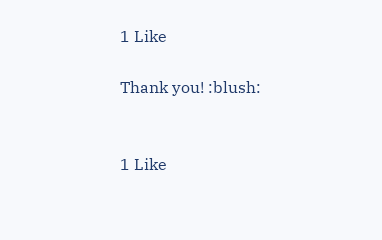1 Like

Thank you! :blush:


1 Like